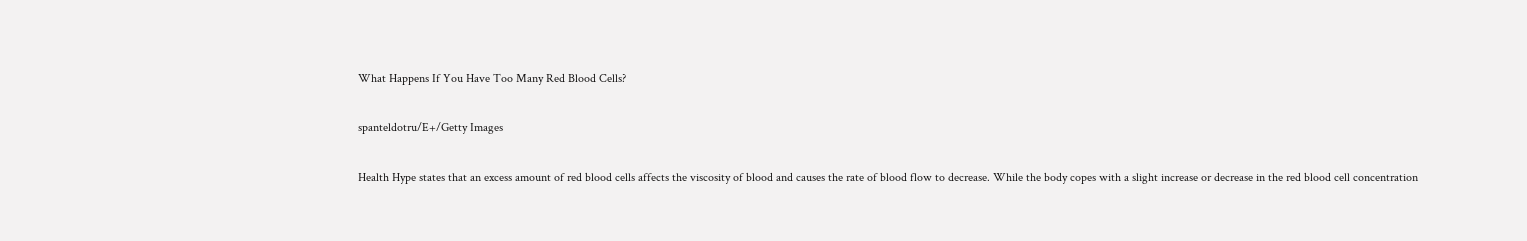What Happens If You Have Too Many Red Blood Cells?

spanteldotru/E+/Getty Images

Health Hype states that an excess amount of red blood cells affects the viscosity of blood and causes the rate of blood flow to decrease. While the body copes with a slight increase or decrease in the red blood cell concentration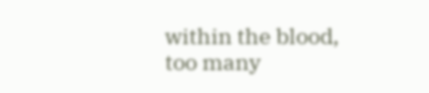within the blood, too many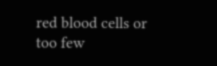red blood cells or too few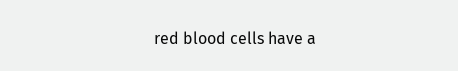red blood cells have a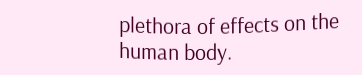plethora of effects on the human body.